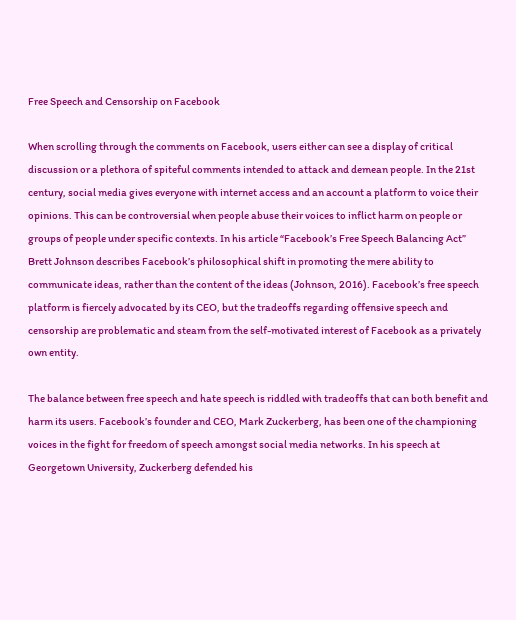Free Speech and Censorship on Facebook

When scrolling through the comments on Facebook, users either can see a display of critical discussion or a plethora of spiteful comments intended to attack and demean people. In the 21st century, social media gives everyone with internet access and an account a platform to voice their opinions. This can be controversial when people abuse their voices to inflict harm on people or groups of people under specific contexts. In his article “Facebook’s Free Speech Balancing Act” Brett Johnson describes Facebook’s philosophical shift in promoting the mere ability to communicate ideas, rather than the content of the ideas (Johnson, 2016). Facebook’s free speech platform is fiercely advocated by its CEO, but the tradeoffs regarding offensive speech and censorship are problematic and steam from the self-motivated interest of Facebook as a privately own entity.

The balance between free speech and hate speech is riddled with tradeoffs that can both benefit and harm its users. Facebook’s founder and CEO, Mark Zuckerberg, has been one of the championing voices in the fight for freedom of speech amongst social media networks. In his speech at Georgetown University, Zuckerberg defended his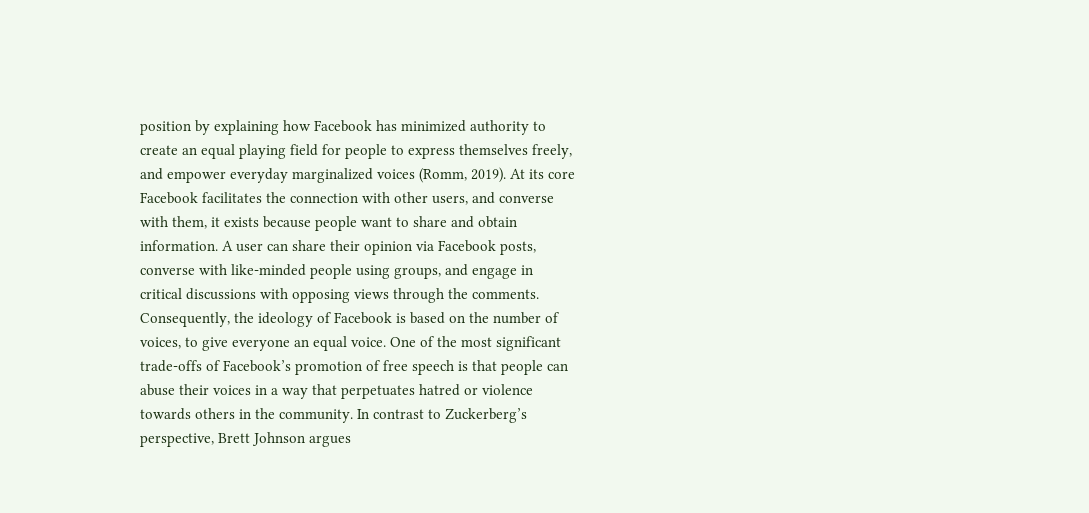position by explaining how Facebook has minimized authority to create an equal playing field for people to express themselves freely, and empower everyday marginalized voices (Romm, 2019). At its core Facebook facilitates the connection with other users, and converse with them, it exists because people want to share and obtain information. A user can share their opinion via Facebook posts, converse with like-minded people using groups, and engage in critical discussions with opposing views through the comments. Consequently, the ideology of Facebook is based on the number of voices, to give everyone an equal voice. One of the most significant trade-offs of Facebook’s promotion of free speech is that people can abuse their voices in a way that perpetuates hatred or violence towards others in the community. In contrast to Zuckerberg’s perspective, Brett Johnson argues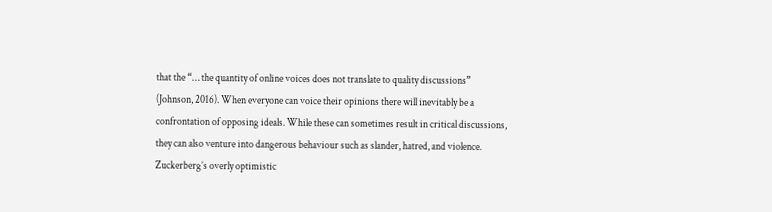that the “… the quantity of online voices does not translate to quality discussions” (Johnson, 2016). When everyone can voice their opinions there will inevitably be a confrontation of opposing ideals. While these can sometimes result in critical discussions, they can also venture into dangerous behaviour such as slander, hatred, and violence. Zuckerberg’s overly optimistic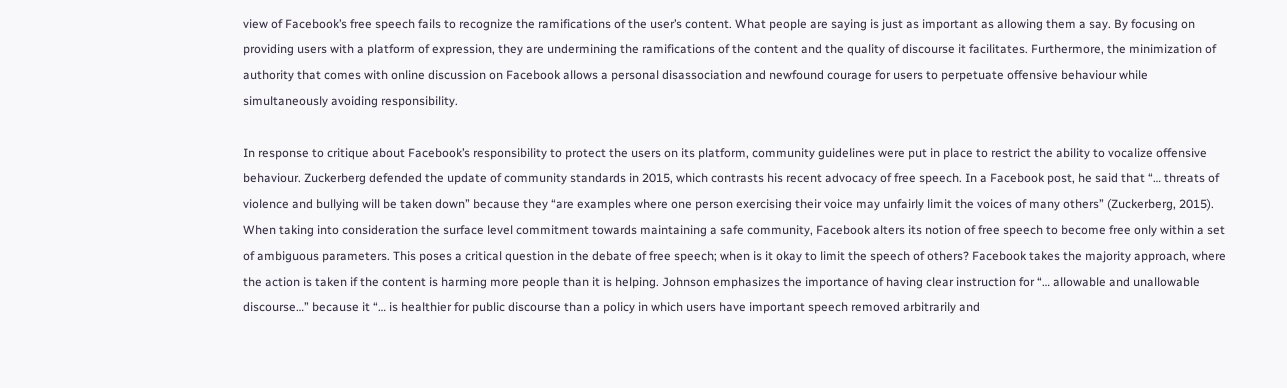view of Facebook’s free speech fails to recognize the ramifications of the user’s content. What people are saying is just as important as allowing them a say. By focusing on providing users with a platform of expression, they are undermining the ramifications of the content and the quality of discourse it facilitates. Furthermore, the minimization of authority that comes with online discussion on Facebook allows a personal disassociation and newfound courage for users to perpetuate offensive behaviour while simultaneously avoiding responsibility.

In response to critique about Facebook’s responsibility to protect the users on its platform, community guidelines were put in place to restrict the ability to vocalize offensive behaviour. Zuckerberg defended the update of community standards in 2015, which contrasts his recent advocacy of free speech. In a Facebook post, he said that “… threats of violence and bullying will be taken down” because they “are examples where one person exercising their voice may unfairly limit the voices of many others” (Zuckerberg, 2015). When taking into consideration the surface level commitment towards maintaining a safe community, Facebook alters its notion of free speech to become free only within a set of ambiguous parameters. This poses a critical question in the debate of free speech; when is it okay to limit the speech of others? Facebook takes the majority approach, where the action is taken if the content is harming more people than it is helping. Johnson emphasizes the importance of having clear instruction for “… allowable and unallowable discourse…” because it “… is healthier for public discourse than a policy in which users have important speech removed arbitrarily and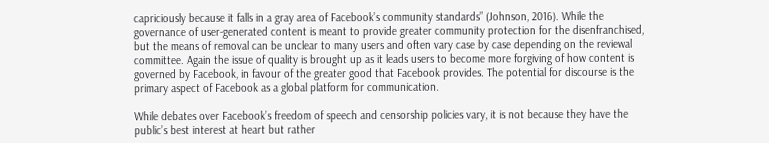capriciously because it falls in a gray area of Facebook’s community standards” (Johnson, 2016). While the governance of user-generated content is meant to provide greater community protection for the disenfranchised, but the means of removal can be unclear to many users and often vary case by case depending on the reviewal committee. Again the issue of quality is brought up as it leads users to become more forgiving of how content is governed by Facebook, in favour of the greater good that Facebook provides. The potential for discourse is the primary aspect of Facebook as a global platform for communication.

While debates over Facebook’s freedom of speech and censorship policies vary, it is not because they have the public’s best interest at heart but rather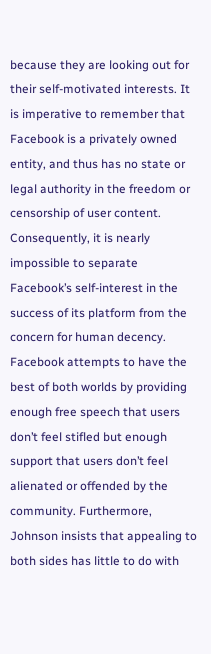because they are looking out for their self-motivated interests. It is imperative to remember that Facebook is a privately owned entity, and thus has no state or legal authority in the freedom or censorship of user content. Consequently, it is nearly impossible to separate Facebook’s self-interest in the success of its platform from the concern for human decency. Facebook attempts to have the best of both worlds by providing enough free speech that users don’t feel stifled but enough support that users don’t feel alienated or offended by the community. Furthermore, Johnson insists that appealing to both sides has little to do with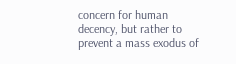concern for human decency, but rather to prevent a mass exodus of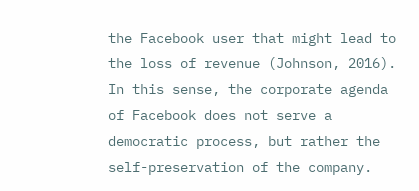the Facebook user that might lead to the loss of revenue (Johnson, 2016). In this sense, the corporate agenda of Facebook does not serve a democratic process, but rather the self-preservation of the company.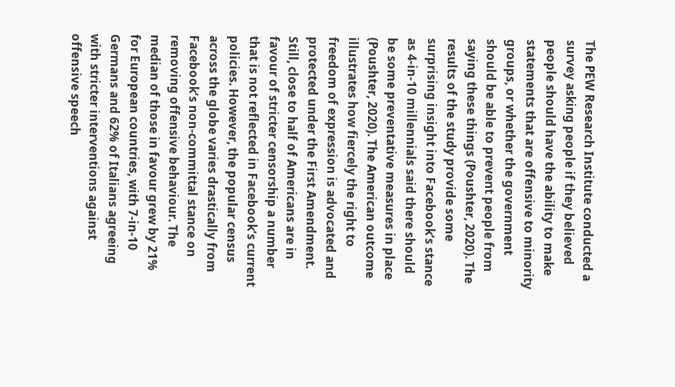The PEW Research Institute conducted a survey asking people if they believed people should have the ability to make statements that are offensive to minority groups, or whether the government should be able to prevent people from saying these things (Poushter, 2020). The results of the study provide some surprising insight into Facebook’s stance as 4-in-10 millennials said there should be some preventative measures in place (Poushter, 2020). The American outcome illustrates how fiercely the right to freedom of expression is advocated and protected under the First Amendment. Still, close to half of Americans are in favour of stricter censorship a number that is not reflected in Facebook’s current policies. However, the popular census across the globe varies drastically from Facebook’s non-committal stance on removing offensive behaviour. The median of those in favour grew by 21% for European countries, with 7-in-10 Germans and 62% of Italians agreeing with stricter interventions against offensive speech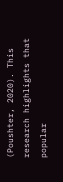(Poushter, 2020). This research highlights that popular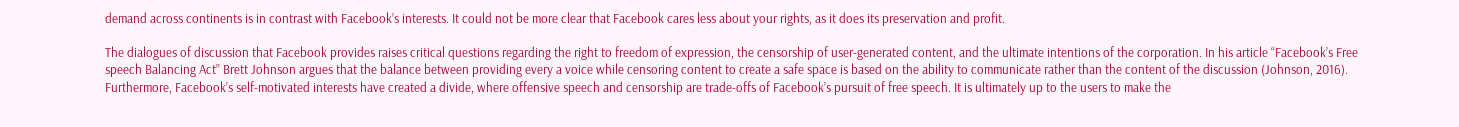demand across continents is in contrast with Facebook’s interests. It could not be more clear that Facebook cares less about your rights, as it does its preservation and profit.

The dialogues of discussion that Facebook provides raises critical questions regarding the right to freedom of expression, the censorship of user-generated content, and the ultimate intentions of the corporation. In his article “Facebook’s Free speech Balancing Act” Brett Johnson argues that the balance between providing every a voice while censoring content to create a safe space is based on the ability to communicate rather than the content of the discussion (Johnson, 2016). Furthermore, Facebook’s self-motivated interests have created a divide, where offensive speech and censorship are trade-offs of Facebook’s pursuit of free speech. It is ultimately up to the users to make the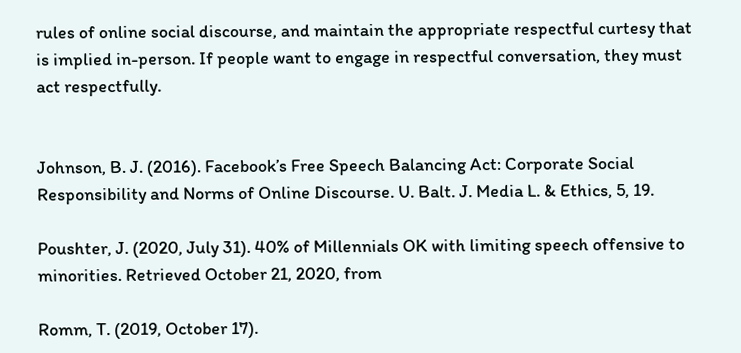rules of online social discourse, and maintain the appropriate respectful curtesy that is implied in-person. If people want to engage in respectful conversation, they must act respectfully.


Johnson, B. J. (2016). Facebook’s Free Speech Balancing Act: Corporate Social Responsibility and Norms of Online Discourse. U. Balt. J. Media L. & Ethics, 5, 19.

Poushter, J. (2020, July 31). 40% of Millennials OK with limiting speech offensive to minorities. Retrieved October 21, 2020, from

Romm, T. (2019, October 17).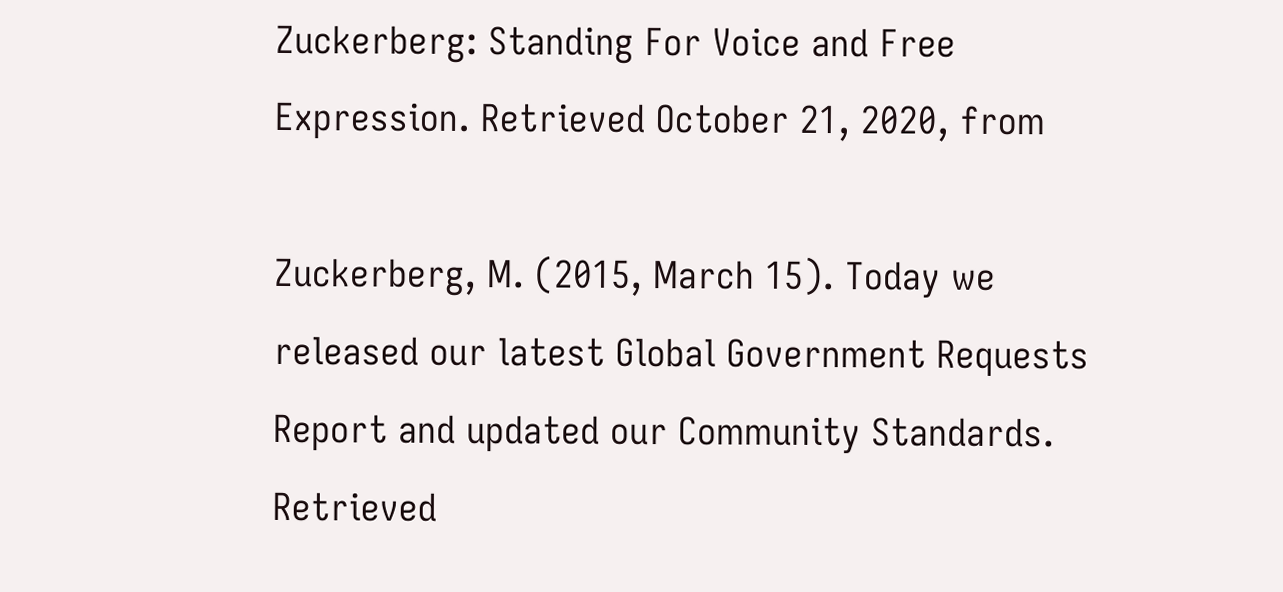Zuckerberg: Standing For Voice and Free Expression. Retrieved October 21, 2020, from

Zuckerberg, M. (2015, March 15). Today we released our latest Global Government Requests Report and updated our Community Standards. Retrieved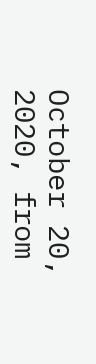October 20, 2020, from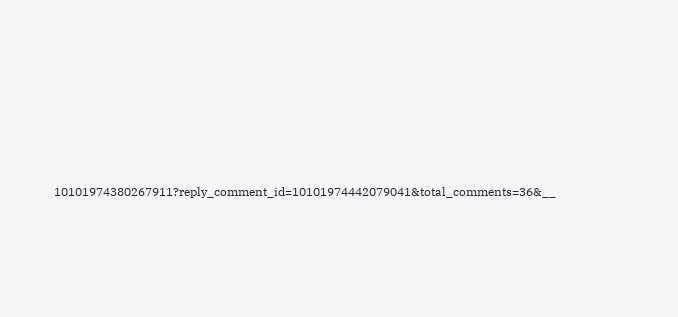10101974380267911?reply_comment_id=10101974442079041&total_comments=36&__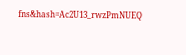fns&hash=Ac2U13_rwzPmNUEQ